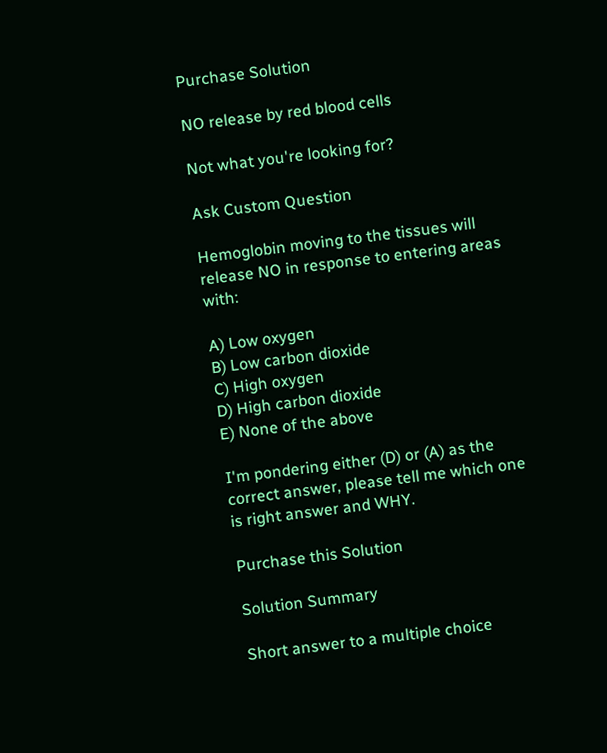Purchase Solution

NO release by red blood cells

Not what you're looking for?

Ask Custom Question

Hemoglobin moving to the tissues will release NO in response to entering areas with:

A) Low oxygen
B) Low carbon dioxide
C) High oxygen
D) High carbon dioxide
E) None of the above

I'm pondering either (D) or (A) as the correct answer, please tell me which one is right answer and WHY.

Purchase this Solution

Solution Summary

Short answer to a multiple choice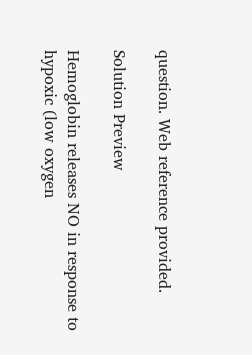question. Web reference provided.

Solution Preview

Hemoglobin releases NO in response to hypoxic (low oxygen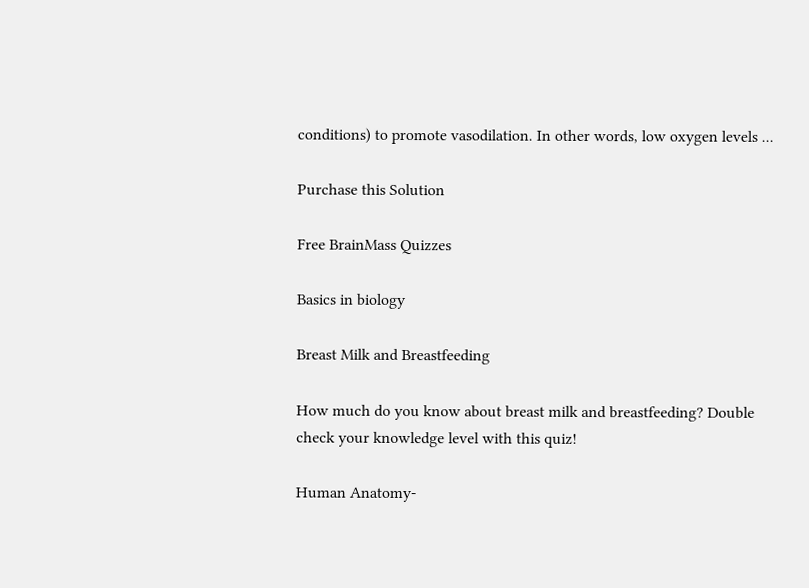conditions) to promote vasodilation. In other words, low oxygen levels ...

Purchase this Solution

Free BrainMass Quizzes

Basics in biology

Breast Milk and Breastfeeding

How much do you know about breast milk and breastfeeding? Double check your knowledge level with this quiz!

Human Anatomy-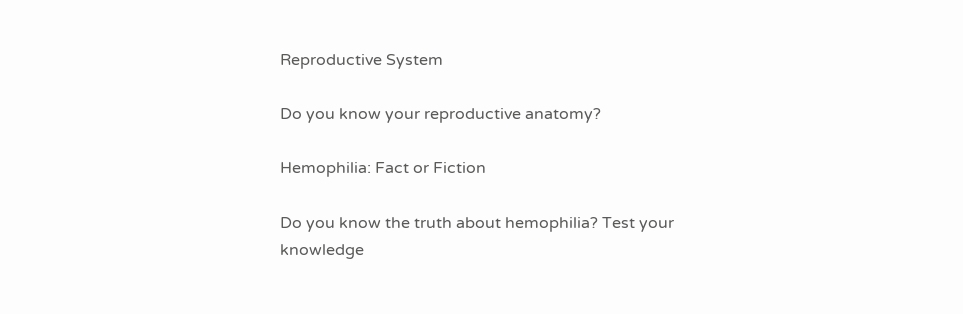Reproductive System

Do you know your reproductive anatomy?

Hemophilia: Fact or Fiction

Do you know the truth about hemophilia? Test your knowledge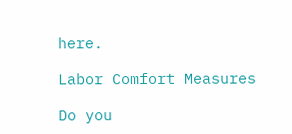here.

Labor Comfort Measures

Do you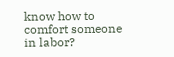know how to comfort someone in labor?